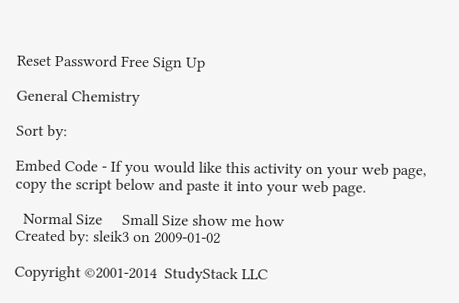Reset Password Free Sign Up

General Chemistry

Sort by:

Embed Code - If you would like this activity on your web page, copy the script below and paste it into your web page.

  Normal Size     Small Size show me how
Created by: sleik3 on 2009-01-02

Copyright ©2001-2014  StudyStack LLC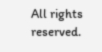All rights reserved.